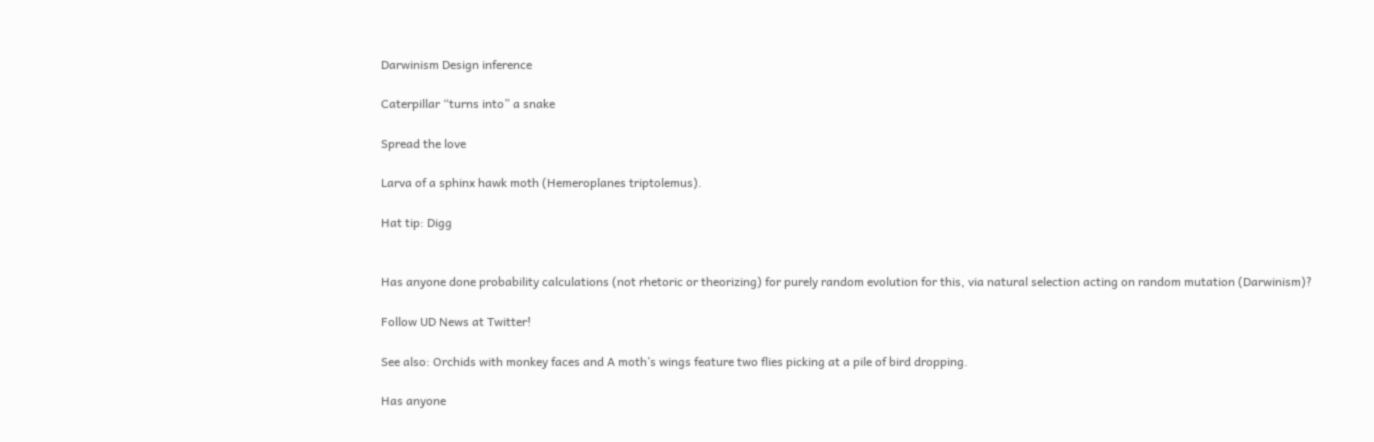Darwinism Design inference

Caterpillar “turns into” a snake

Spread the love

Larva of a sphinx hawk moth (Hemeroplanes triptolemus).

Hat tip: Digg


Has anyone done probability calculations (not rhetoric or theorizing) for purely random evolution for this, via natural selection acting on random mutation (Darwinism)?

Follow UD News at Twitter!

See also: Orchids with monkey faces and A moth’s wings feature two flies picking at a pile of bird dropping.

Has anyone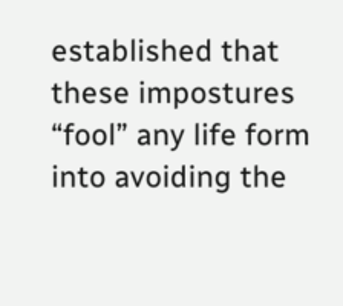established that these impostures “fool” any life form into avoiding the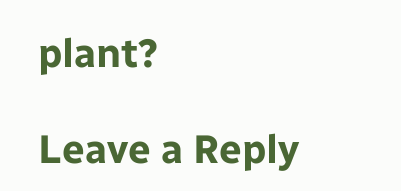plant?

Leave a Reply